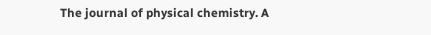The journal of physical chemistry. A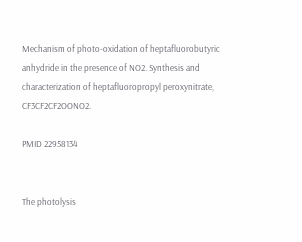Mechanism of photo-oxidation of heptafluorobutyric anhydride in the presence of NO2. Synthesis and characterization of heptafluoropropyl peroxynitrate, CF3CF2CF2OONO2.

PMID 22958134


The photolysis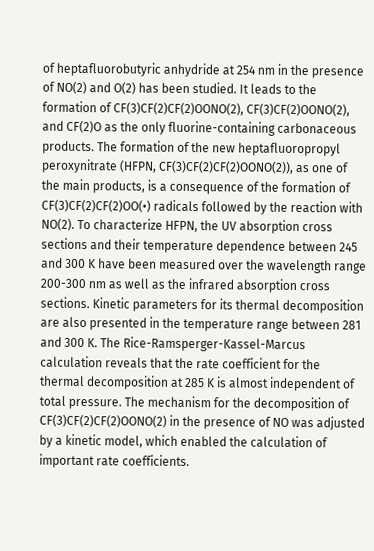of heptafluorobutyric anhydride at 254 nm in the presence of NO(2) and O(2) has been studied. It leads to the formation of CF(3)CF(2)CF(2)OONO(2), CF(3)CF(2)OONO(2), and CF(2)O as the only fluorine-containing carbonaceous products. The formation of the new heptafluoropropyl peroxynitrate (HFPN, CF(3)CF(2)CF(2)OONO(2)), as one of the main products, is a consequence of the formation of CF(3)CF(2)CF(2)OO(•) radicals followed by the reaction with NO(2). To characterize HFPN, the UV absorption cross sections and their temperature dependence between 245 and 300 K have been measured over the wavelength range 200-300 nm as well as the infrared absorption cross sections. Kinetic parameters for its thermal decomposition are also presented in the temperature range between 281 and 300 K. The Rice-Ramsperger-Kassel-Marcus calculation reveals that the rate coefficient for the thermal decomposition at 285 K is almost independent of total pressure. The mechanism for the decomposition of CF(3)CF(2)CF(2)OONO(2) in the presence of NO was adjusted by a kinetic model, which enabled the calculation of important rate coefficients.